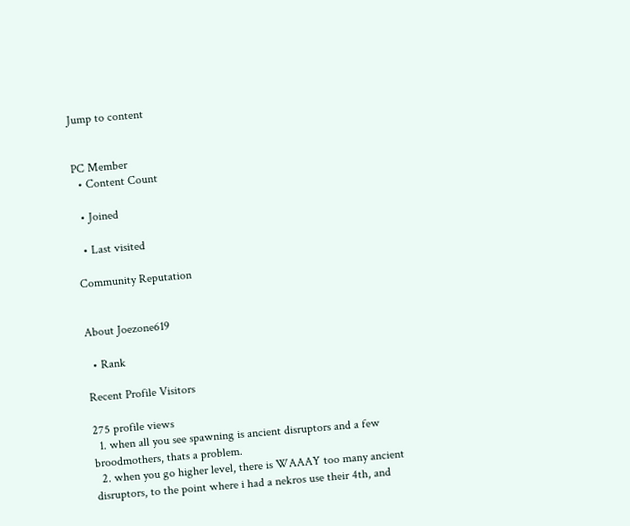Jump to content


PC Member
  • Content Count

  • Joined

  • Last visited

Community Reputation


About Joezone619

  • Rank

Recent Profile Visitors

275 profile views
  1. when all you see spawning is ancient disruptors and a few broodmothers, thats a problem.
  2. when you go higher level, there is WAAAY too many ancient disruptors, to the point where i had a nekros use their 4th, and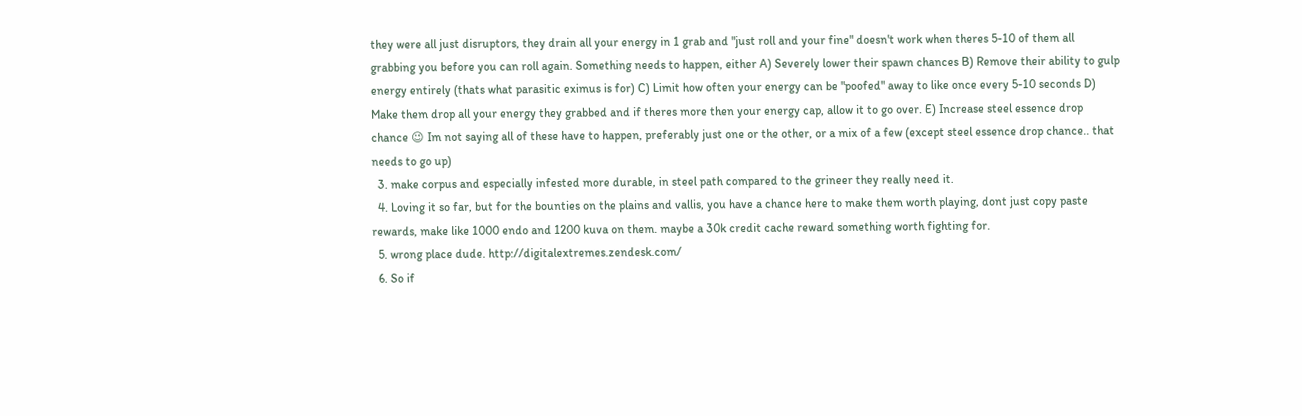they were all just disruptors, they drain all your energy in 1 grab and "just roll and your fine" doesn't work when theres 5-10 of them all grabbing you before you can roll again. Something needs to happen, either A) Severely lower their spawn chances B) Remove their ability to gulp energy entirely (thats what parasitic eximus is for) C) Limit how often your energy can be "poofed" away to like once every 5-10 seconds D) Make them drop all your energy they grabbed and if theres more then your energy cap, allow it to go over. E) Increase steel essence drop chance 😉 Im not saying all of these have to happen, preferably just one or the other, or a mix of a few (except steel essence drop chance.. that needs to go up)
  3. make corpus and especially infested more durable, in steel path compared to the grineer they really need it.
  4. Loving it so far, but for the bounties on the plains and vallis, you have a chance here to make them worth playing, dont just copy paste rewards, make like 1000 endo and 1200 kuva on them. maybe a 30k credit cache reward something worth fighting for.
  5. wrong place dude. http://digitalextremes.zendesk.com/
  6. So if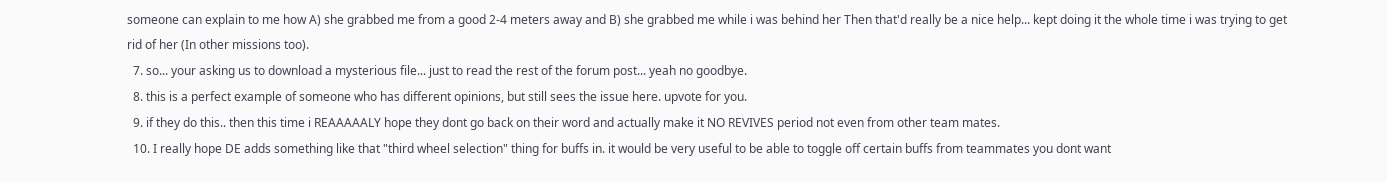someone can explain to me how A) she grabbed me from a good 2-4 meters away and B) she grabbed me while i was behind her Then that'd really be a nice help... kept doing it the whole time i was trying to get rid of her (In other missions too).
  7. so... your asking us to download a mysterious file... just to read the rest of the forum post... yeah no goodbye.
  8. this is a perfect example of someone who has different opinions, but still sees the issue here. upvote for you.
  9. if they do this.. then this time i REAAAAALY hope they dont go back on their word and actually make it NO REVIVES period not even from other team mates.
  10. I really hope DE adds something like that "third wheel selection" thing for buffs in. it would be very useful to be able to toggle off certain buffs from teammates you dont want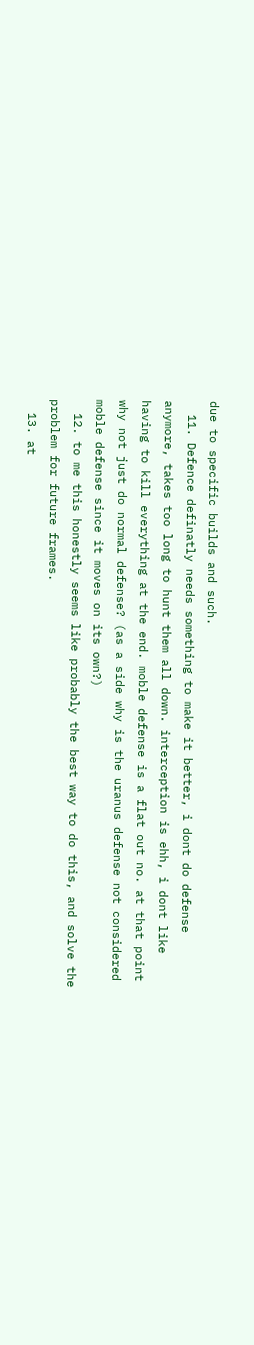due to specific builds and such.
  11. Defence definatly needs something to make it better, i dont do defense anymore, takes too long to hunt them all down. interception is ehh, i dont like having to kill everything at the end. moble defense is a flat out no. at that point why not just do normal defense? (as a side why is the uranus defense not considered moble defense since it moves on its own?)
  12. to me this honestly seems like probably the best way to do this, and solve the problem for future frames.
  13. at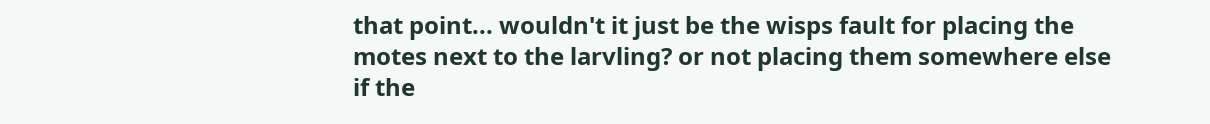that point... wouldn't it just be the wisps fault for placing the motes next to the larvling? or not placing them somewhere else if the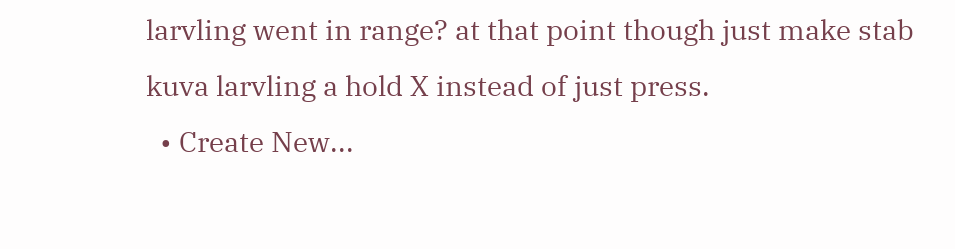larvling went in range? at that point though just make stab kuva larvling a hold X instead of just press.
  • Create New...